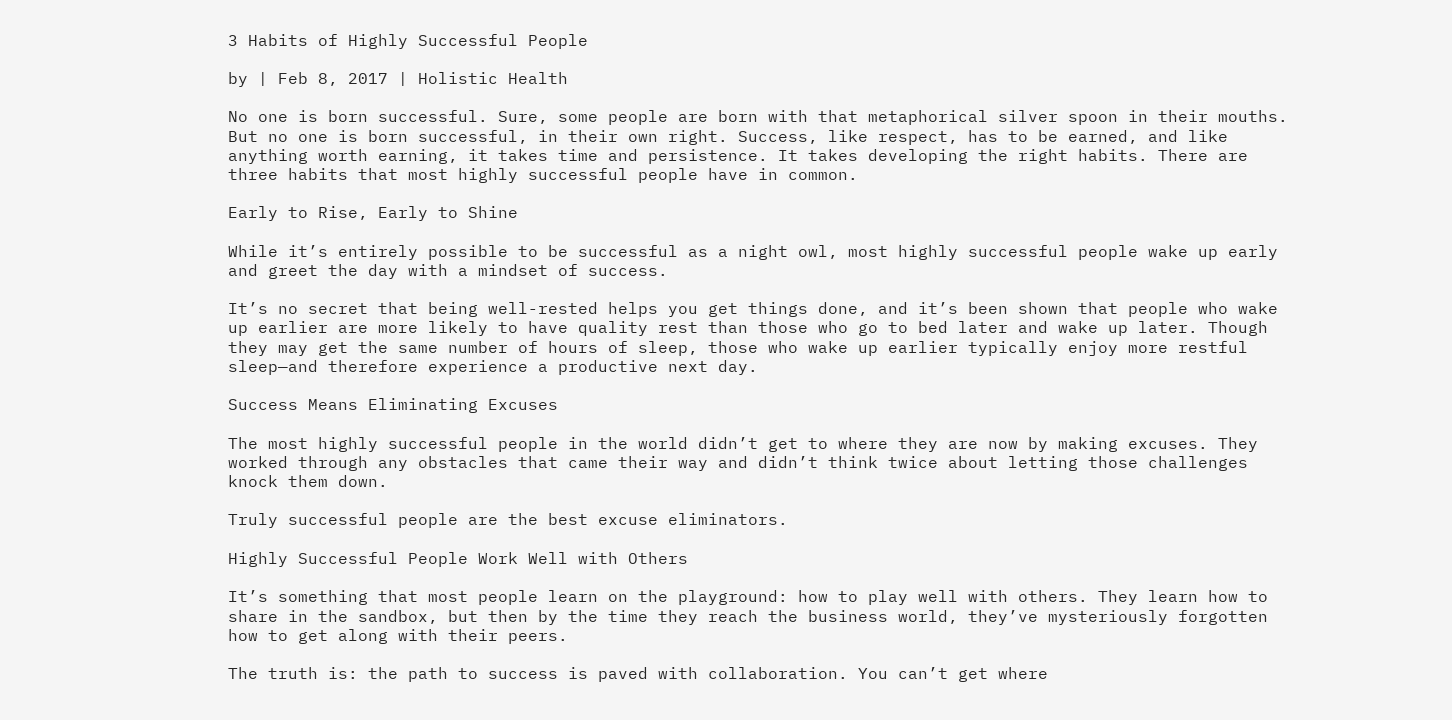3 Habits of Highly Successful People

by | Feb 8, 2017 | Holistic Health

No one is born successful. Sure, some people are born with that metaphorical silver spoon in their mouths. But no one is born successful, in their own right. Success, like respect, has to be earned, and like anything worth earning, it takes time and persistence. It takes developing the right habits. There are three habits that most highly successful people have in common.

Early to Rise, Early to Shine

While it’s entirely possible to be successful as a night owl, most highly successful people wake up early and greet the day with a mindset of success.

It’s no secret that being well-rested helps you get things done, and it’s been shown that people who wake up earlier are more likely to have quality rest than those who go to bed later and wake up later. Though they may get the same number of hours of sleep, those who wake up earlier typically enjoy more restful sleep—and therefore experience a productive next day.

Success Means Eliminating Excuses

The most highly successful people in the world didn’t get to where they are now by making excuses. They worked through any obstacles that came their way and didn’t think twice about letting those challenges knock them down.

Truly successful people are the best excuse eliminators.

Highly Successful People Work Well with Others

It’s something that most people learn on the playground: how to play well with others. They learn how to share in the sandbox, but then by the time they reach the business world, they’ve mysteriously forgotten how to get along with their peers.

The truth is: the path to success is paved with collaboration. You can’t get where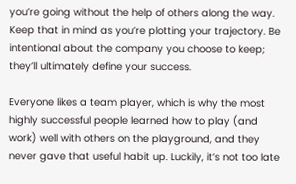you’re going without the help of others along the way. Keep that in mind as you’re plotting your trajectory. Be intentional about the company you choose to keep; they’ll ultimately define your success.

Everyone likes a team player, which is why the most highly successful people learned how to play (and work) well with others on the playground, and they never gave that useful habit up. Luckily, it’s not too late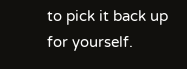to pick it back up for yourself.